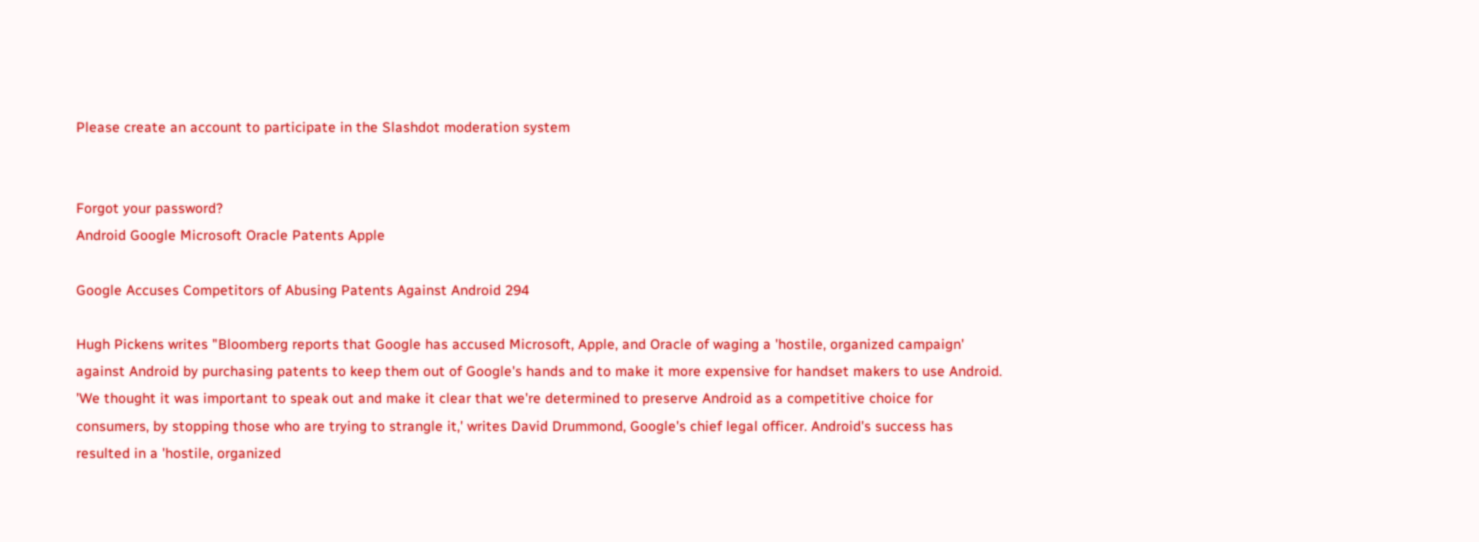Please create an account to participate in the Slashdot moderation system


Forgot your password?
Android Google Microsoft Oracle Patents Apple

Google Accuses Competitors of Abusing Patents Against Android 294

Hugh Pickens writes "Bloomberg reports that Google has accused Microsoft, Apple, and Oracle of waging a 'hostile, organized campaign' against Android by purchasing patents to keep them out of Google's hands and to make it more expensive for handset makers to use Android. 'We thought it was important to speak out and make it clear that we're determined to preserve Android as a competitive choice for consumers, by stopping those who are trying to strangle it,' writes David Drummond, Google's chief legal officer. Android's success has resulted in a 'hostile, organized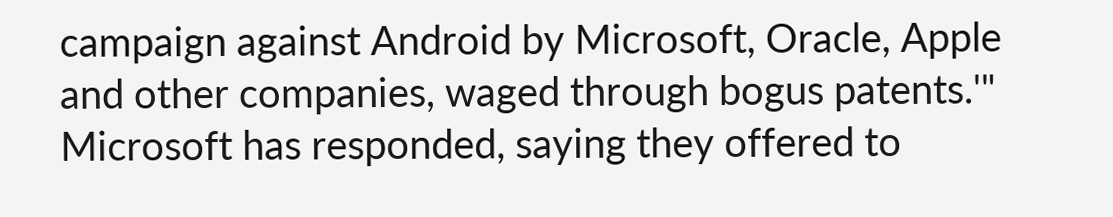campaign against Android by Microsoft, Oracle, Apple and other companies, waged through bogus patents.'" Microsoft has responded, saying they offered to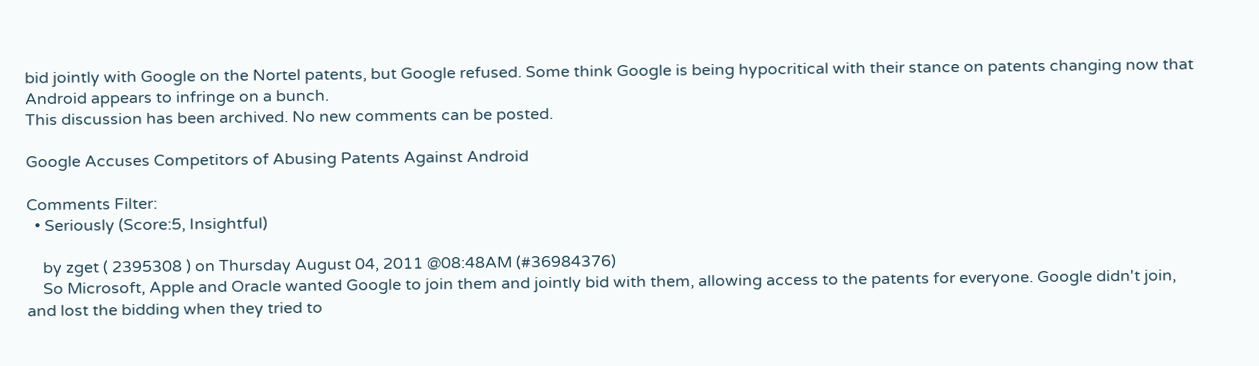bid jointly with Google on the Nortel patents, but Google refused. Some think Google is being hypocritical with their stance on patents changing now that Android appears to infringe on a bunch.
This discussion has been archived. No new comments can be posted.

Google Accuses Competitors of Abusing Patents Against Android

Comments Filter:
  • Seriously (Score:5, Insightful)

    by zget ( 2395308 ) on Thursday August 04, 2011 @08:48AM (#36984376)
    So Microsoft, Apple and Oracle wanted Google to join them and jointly bid with them, allowing access to the patents for everyone. Google didn't join, and lost the bidding when they tried to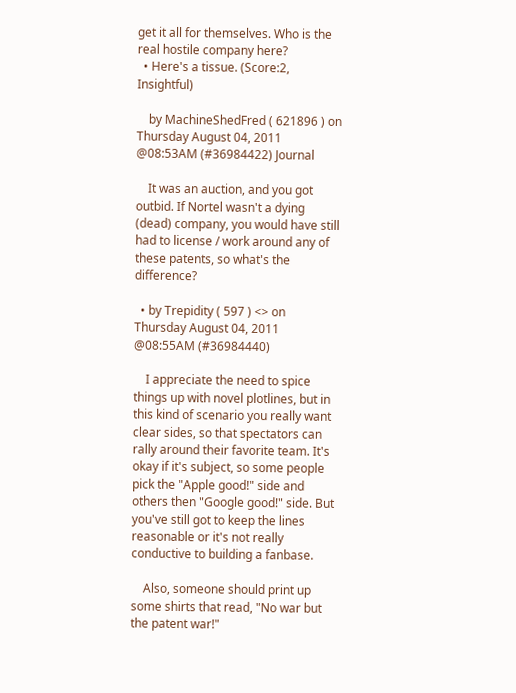get it all for themselves. Who is the real hostile company here?
  • Here's a tissue. (Score:2, Insightful)

    by MachineShedFred ( 621896 ) on Thursday August 04, 2011 @08:53AM (#36984422) Journal

    It was an auction, and you got outbid. If Nortel wasn't a dying (dead) company, you would have still had to license / work around any of these patents, so what's the difference?

  • by Trepidity ( 597 ) <> on Thursday August 04, 2011 @08:55AM (#36984440)

    I appreciate the need to spice things up with novel plotlines, but in this kind of scenario you really want clear sides, so that spectators can rally around their favorite team. It's okay if it's subject, so some people pick the "Apple good!" side and others then "Google good!" side. But you've still got to keep the lines reasonable or it's not really conductive to building a fanbase.

    Also, someone should print up some shirts that read, "No war but the patent war!"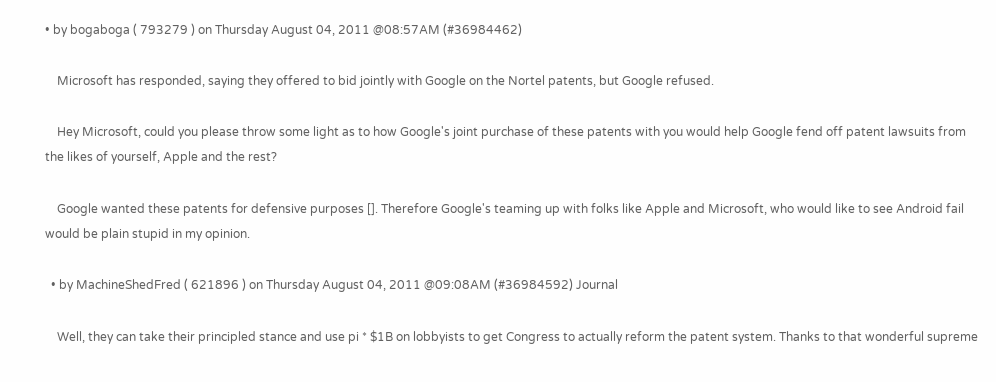• by bogaboga ( 793279 ) on Thursday August 04, 2011 @08:57AM (#36984462)

    Microsoft has responded, saying they offered to bid jointly with Google on the Nortel patents, but Google refused.

    Hey Microsoft, could you please throw some light as to how Google's joint purchase of these patents with you would help Google fend off patent lawsuits from the likes of yourself, Apple and the rest?

    Google wanted these patents for defensive purposes []. Therefore Google's teaming up with folks like Apple and Microsoft, who would like to see Android fail would be plain stupid in my opinion.

  • by MachineShedFred ( 621896 ) on Thursday August 04, 2011 @09:08AM (#36984592) Journal

    Well, they can take their principled stance and use pi * $1B on lobbyists to get Congress to actually reform the patent system. Thanks to that wonderful supreme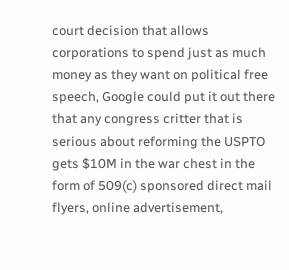court decision that allows corporations to spend just as much money as they want on political free speech, Google could put it out there that any congress critter that is serious about reforming the USPTO gets $10M in the war chest in the form of 509(c) sponsored direct mail flyers, online advertisement,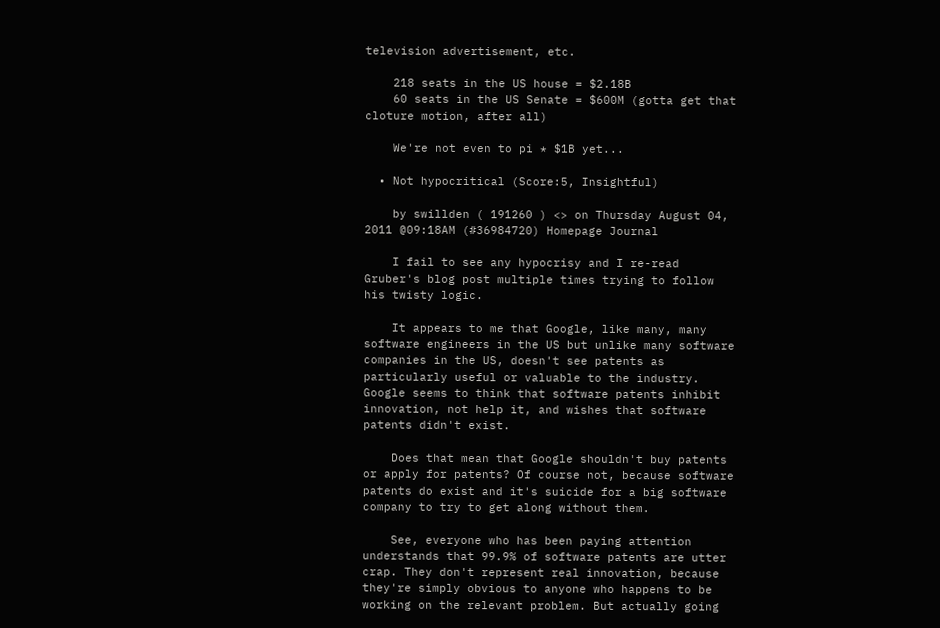television advertisement, etc.

    218 seats in the US house = $2.18B
    60 seats in the US Senate = $600M (gotta get that cloture motion, after all)

    We're not even to pi * $1B yet...

  • Not hypocritical (Score:5, Insightful)

    by swillden ( 191260 ) <> on Thursday August 04, 2011 @09:18AM (#36984720) Homepage Journal

    I fail to see any hypocrisy and I re-read Gruber's blog post multiple times trying to follow his twisty logic.

    It appears to me that Google, like many, many software engineers in the US but unlike many software companies in the US, doesn't see patents as particularly useful or valuable to the industry. Google seems to think that software patents inhibit innovation, not help it, and wishes that software patents didn't exist.

    Does that mean that Google shouldn't buy patents or apply for patents? Of course not, because software patents do exist and it's suicide for a big software company to try to get along without them.

    See, everyone who has been paying attention understands that 99.9% of software patents are utter crap. They don't represent real innovation, because they're simply obvious to anyone who happens to be working on the relevant problem. But actually going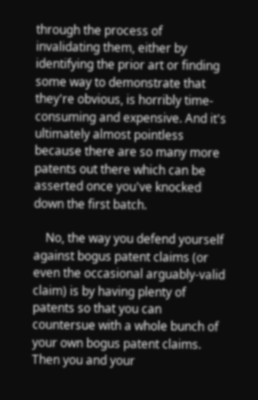through the process of invalidating them, either by identifying the prior art or finding some way to demonstrate that they're obvious, is horribly time-consuming and expensive. And it's ultimately almost pointless because there are so many more patents out there which can be asserted once you've knocked down the first batch.

    No, the way you defend yourself against bogus patent claims (or even the occasional arguably-valid claim) is by having plenty of patents so that you can countersue with a whole bunch of your own bogus patent claims. Then you and your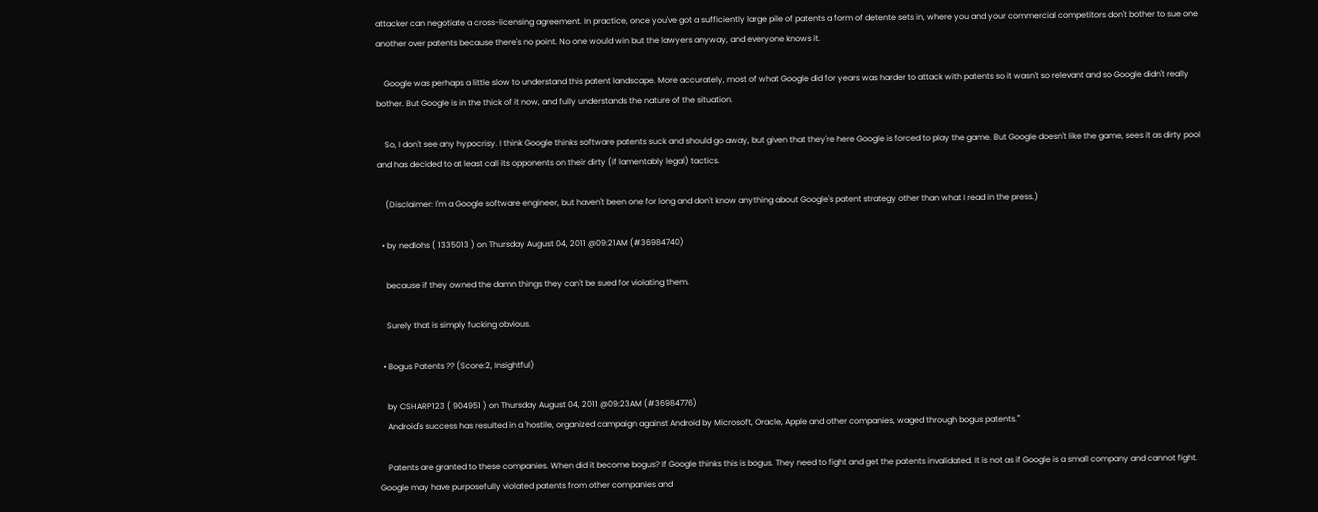attacker can negotiate a cross-licensing agreement. In practice, once you've got a sufficiently large pile of patents a form of detente sets in, where you and your commercial competitors don't bother to sue one another over patents because there's no point. No one would win but the lawyers anyway, and everyone knows it.

    Google was perhaps a little slow to understand this patent landscape. More accurately, most of what Google did for years was harder to attack with patents so it wasn't so relevant and so Google didn't really bother. But Google is in the thick of it now, and fully understands the nature of the situation.

    So, I don't see any hypocrisy. I think Google thinks software patents suck and should go away, but given that they're here Google is forced to play the game. But Google doesn't like the game, sees it as dirty pool and has decided to at least call its opponents on their dirty (if lamentably legal) tactics.

    (Disclaimer: I'm a Google software engineer, but haven't been one for long and don't know anything about Google's patent strategy other than what I read in the press.)

  • by nedlohs ( 1335013 ) on Thursday August 04, 2011 @09:21AM (#36984740)

    because if they owned the damn things they can't be sued for violating them.

    Surely that is simply fucking obvious.

  • Bogus Patents ?? (Score:2, Insightful)

    by CSHARP123 ( 904951 ) on Thursday August 04, 2011 @09:23AM (#36984776)
    Android's success has resulted in a 'hostile, organized campaign against Android by Microsoft, Oracle, Apple and other companies, waged through bogus patents.'"

    Patents are granted to these companies. When did it become bogus? If Google thinks this is bogus. They need to fight and get the patents invalidated. It is not as if Google is a small company and cannot fight. Google may have purposefully violated patents from other companies and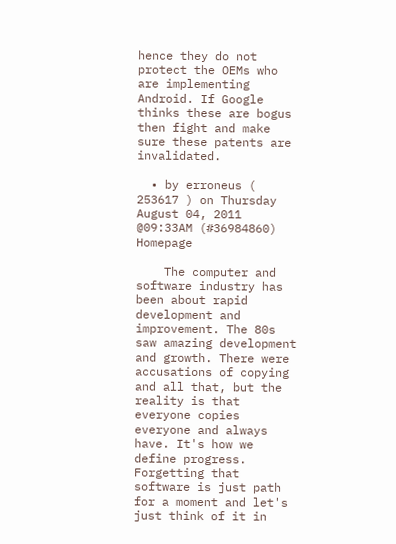hence they do not protect the OEMs who are implementing Android. If Google thinks these are bogus then fight and make sure these patents are invalidated.

  • by erroneus ( 253617 ) on Thursday August 04, 2011 @09:33AM (#36984860) Homepage

    The computer and software industry has been about rapid development and improvement. The 80s saw amazing development and growth. There were accusations of copying and all that, but the reality is that everyone copies everyone and always have. It's how we define progress. Forgetting that software is just path for a moment and let's just think of it in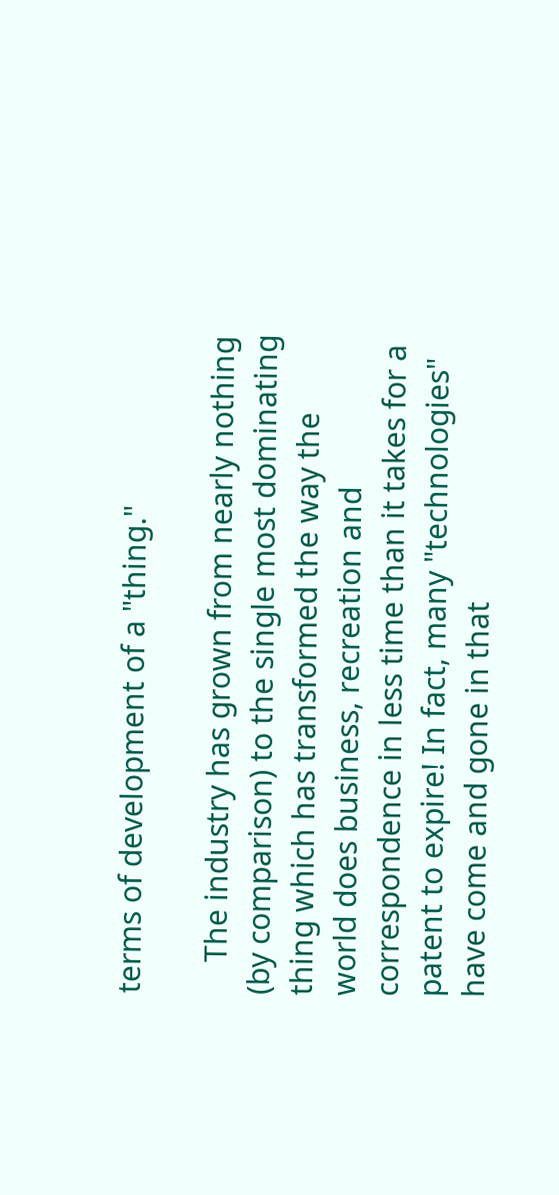terms of development of a "thing."

    The industry has grown from nearly nothing (by comparison) to the single most dominating thing which has transformed the way the world does business, recreation and correspondence in less time than it takes for a patent to expire! In fact, many "technologies" have come and gone in that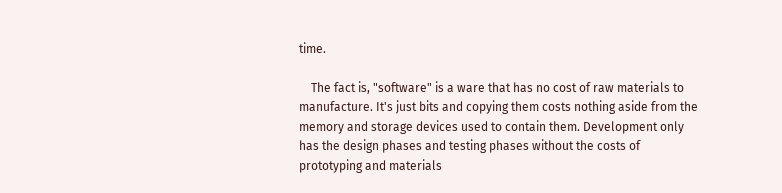time.

    The fact is, "software" is a ware that has no cost of raw materials to manufacture. It's just bits and copying them costs nothing aside from the memory and storage devices used to contain them. Development only has the design phases and testing phases without the costs of prototyping and materials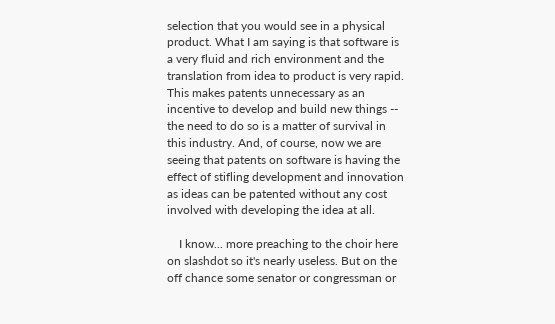selection that you would see in a physical product. What I am saying is that software is a very fluid and rich environment and the translation from idea to product is very rapid. This makes patents unnecessary as an incentive to develop and build new things -- the need to do so is a matter of survival in this industry. And, of course, now we are seeing that patents on software is having the effect of stifling development and innovation as ideas can be patented without any cost involved with developing the idea at all.

    I know... more preaching to the choir here on slashdot so it's nearly useless. But on the off chance some senator or congressman or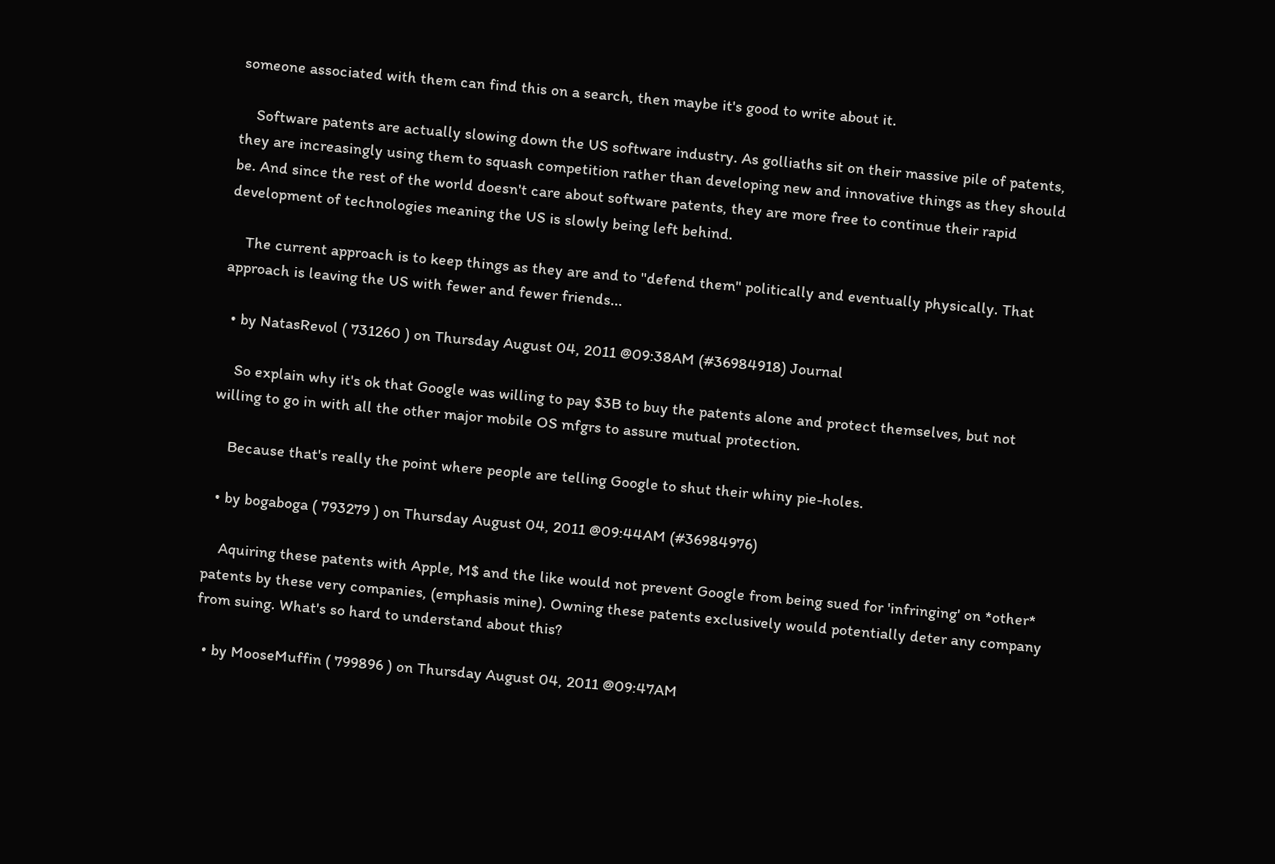someone associated with them can find this on a search, then maybe it's good to write about it.

    Software patents are actually slowing down the US software industry. As golliaths sit on their massive pile of patents, they are increasingly using them to squash competition rather than developing new and innovative things as they should be. And since the rest of the world doesn't care about software patents, they are more free to continue their rapid development of technologies meaning the US is slowly being left behind.

    The current approach is to keep things as they are and to "defend them" politically and eventually physically. That approach is leaving the US with fewer and fewer friends...

  • by NatasRevol ( 731260 ) on Thursday August 04, 2011 @09:38AM (#36984918) Journal

    So explain why it's ok that Google was willing to pay $3B to buy the patents alone and protect themselves, but not willing to go in with all the other major mobile OS mfgrs to assure mutual protection.

    Because that's really the point where people are telling Google to shut their whiny pie-holes.

  • by bogaboga ( 793279 ) on Thursday August 04, 2011 @09:44AM (#36984976)

    Aquiring these patents with Apple, M$ and the like would not prevent Google from being sued for 'infringing' on *other* patents by these very companies, (emphasis mine). Owning these patents exclusively would potentially deter any company from suing. What's so hard to understand about this?

  • by MooseMuffin ( 799896 ) on Thursday August 04, 2011 @09:47AM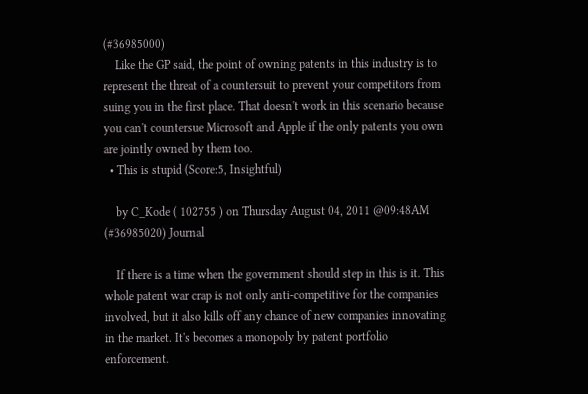(#36985000)
    Like the GP said, the point of owning patents in this industry is to represent the threat of a countersuit to prevent your competitors from suing you in the first place. That doesn't work in this scenario because you can't countersue Microsoft and Apple if the only patents you own are jointly owned by them too.
  • This is stupid (Score:5, Insightful)

    by C_Kode ( 102755 ) on Thursday August 04, 2011 @09:48AM (#36985020) Journal

    If there is a time when the government should step in this is it. This whole patent war crap is not only anti-competitive for the companies involved, but it also kills off any chance of new companies innovating in the market. It's becomes a monopoly by patent portfolio enforcement.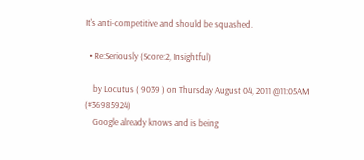It's anti-competitive and should be squashed.

  • Re:Seriously (Score:2, Insightful)

    by Locutus ( 9039 ) on Thursday August 04, 2011 @11:05AM (#36985924)
    Google already knows and is being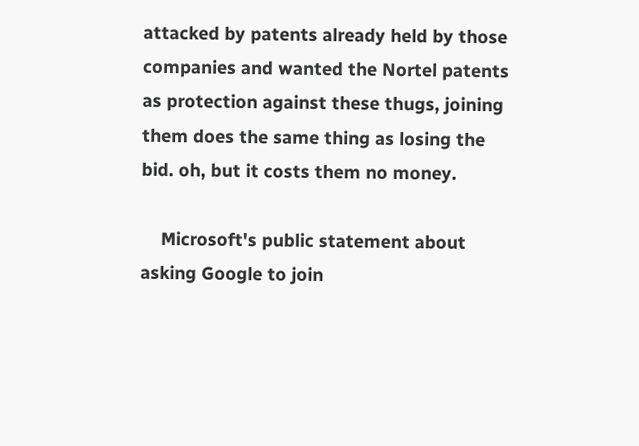attacked by patents already held by those companies and wanted the Nortel patents as protection against these thugs, joining them does the same thing as losing the bid. oh, but it costs them no money.

    Microsoft's public statement about asking Google to join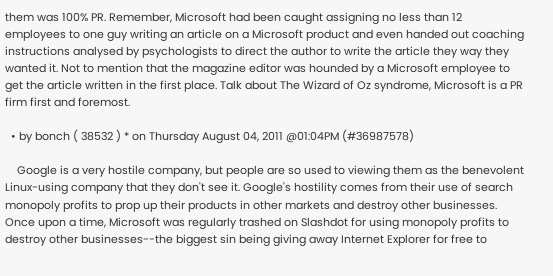them was 100% PR. Remember, Microsoft had been caught assigning no less than 12 employees to one guy writing an article on a Microsoft product and even handed out coaching instructions analysed by psychologists to direct the author to write the article they way they wanted it. Not to mention that the magazine editor was hounded by a Microsoft employee to get the article written in the first place. Talk about The Wizard of Oz syndrome, Microsoft is a PR firm first and foremost.

  • by bonch ( 38532 ) * on Thursday August 04, 2011 @01:04PM (#36987578)

    Google is a very hostile company, but people are so used to viewing them as the benevolent Linux-using company that they don't see it. Google's hostility comes from their use of search monopoly profits to prop up their products in other markets and destroy other businesses. Once upon a time, Microsoft was regularly trashed on Slashdot for using monopoly profits to destroy other businesses--the biggest sin being giving away Internet Explorer for free to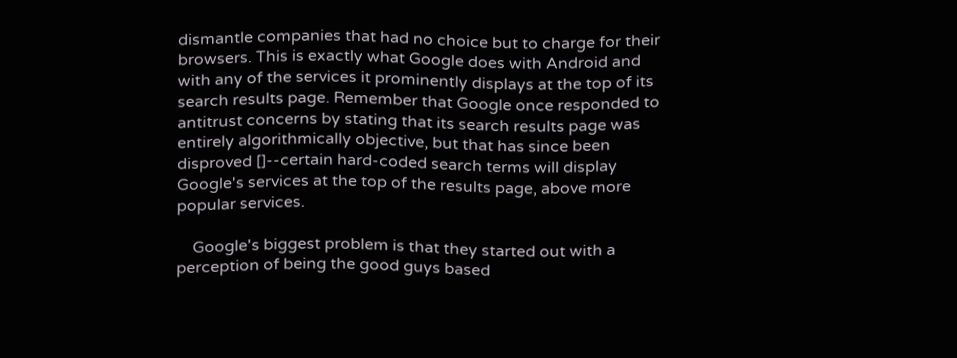dismantle companies that had no choice but to charge for their browsers. This is exactly what Google does with Android and with any of the services it prominently displays at the top of its search results page. Remember that Google once responded to antitrust concerns by stating that its search results page was entirely algorithmically objective, but that has since been disproved []--certain hard-coded search terms will display Google's services at the top of the results page, above more popular services.

    Google's biggest problem is that they started out with a perception of being the good guys based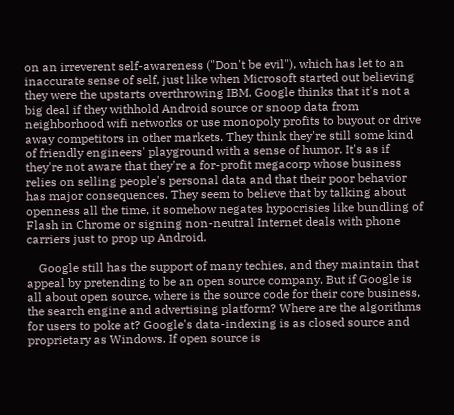on an irreverent self-awareness ("Don't be evil"), which has let to an inaccurate sense of self, just like when Microsoft started out believing they were the upstarts overthrowing IBM. Google thinks that it's not a big deal if they withhold Android source or snoop data from neighborhood wifi networks or use monopoly profits to buyout or drive away competitors in other markets. They think they're still some kind of friendly engineers' playground with a sense of humor. It's as if they're not aware that they're a for-profit megacorp whose business relies on selling people's personal data and that their poor behavior has major consequences. They seem to believe that by talking about openness all the time, it somehow negates hypocrisies like bundling of Flash in Chrome or signing non-neutral Internet deals with phone carriers just to prop up Android.

    Google still has the support of many techies, and they maintain that appeal by pretending to be an open source company. But if Google is all about open source, where is the source code for their core business, the search engine and advertising platform? Where are the algorithms for users to poke at? Google's data-indexing is as closed source and proprietary as Windows. If open source is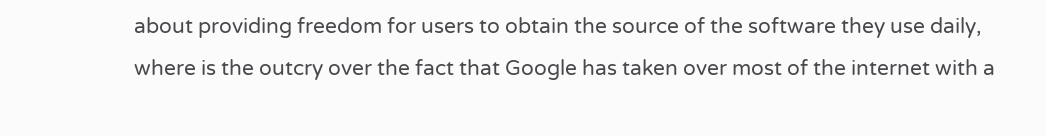about providing freedom for users to obtain the source of the software they use daily, where is the outcry over the fact that Google has taken over most of the internet with a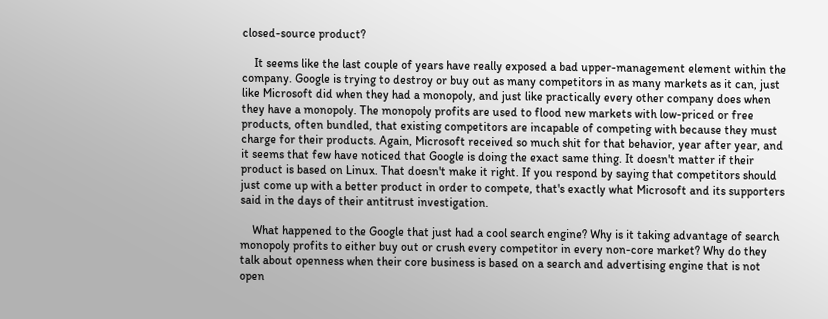closed-source product?

    It seems like the last couple of years have really exposed a bad upper-management element within the company. Google is trying to destroy or buy out as many competitors in as many markets as it can, just like Microsoft did when they had a monopoly, and just like practically every other company does when they have a monopoly. The monopoly profits are used to flood new markets with low-priced or free products, often bundled, that existing competitors are incapable of competing with because they must charge for their products. Again, Microsoft received so much shit for that behavior, year after year, and it seems that few have noticed that Google is doing the exact same thing. It doesn't matter if their product is based on Linux. That doesn't make it right. If you respond by saying that competitors should just come up with a better product in order to compete, that's exactly what Microsoft and its supporters said in the days of their antitrust investigation.

    What happened to the Google that just had a cool search engine? Why is it taking advantage of search monopoly profits to either buy out or crush every competitor in every non-core market? Why do they talk about openness when their core business is based on a search and advertising engine that is not open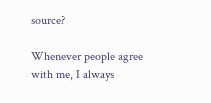source?

Whenever people agree with me, I always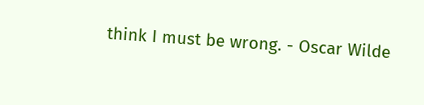think I must be wrong. - Oscar Wilde